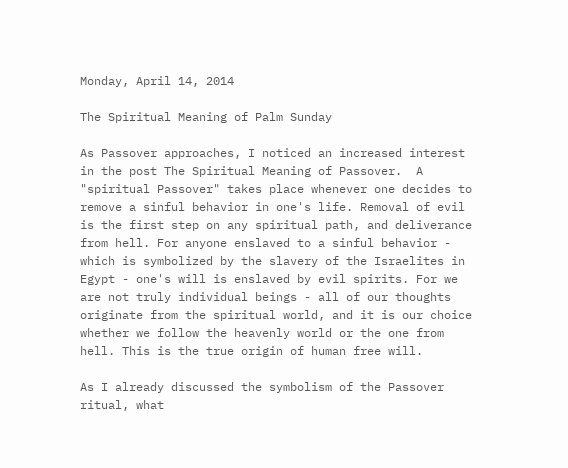Monday, April 14, 2014

The Spiritual Meaning of Palm Sunday

As Passover approaches, I noticed an increased interest in the post The Spiritual Meaning of Passover.  A "spiritual Passover" takes place whenever one decides to remove a sinful behavior in one's life. Removal of evil is the first step on any spiritual path, and deliverance from hell. For anyone enslaved to a sinful behavior - which is symbolized by the slavery of the Israelites in Egypt - one's will is enslaved by evil spirits. For we are not truly individual beings - all of our thoughts originate from the spiritual world, and it is our choice whether we follow the heavenly world or the one from hell. This is the true origin of human free will.

As I already discussed the symbolism of the Passover ritual, what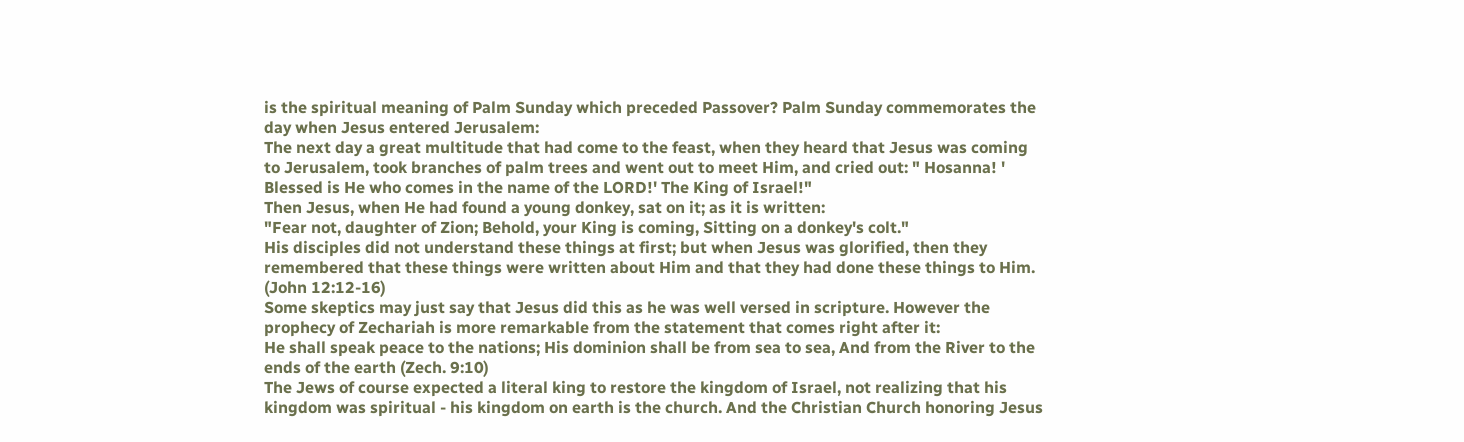is the spiritual meaning of Palm Sunday which preceded Passover? Palm Sunday commemorates the day when Jesus entered Jerusalem:
The next day a great multitude that had come to the feast, when they heard that Jesus was coming to Jerusalem, took branches of palm trees and went out to meet Him, and cried out: " Hosanna! ' Blessed is He who comes in the name of the LORD!' The King of Israel!"
Then Jesus, when He had found a young donkey, sat on it; as it is written:
"Fear not, daughter of Zion; Behold, your King is coming, Sitting on a donkey's colt."
His disciples did not understand these things at first; but when Jesus was glorified, then they remembered that these things were written about Him and that they had done these things to Him. (John 12:12-16)
Some skeptics may just say that Jesus did this as he was well versed in scripture. However the prophecy of Zechariah is more remarkable from the statement that comes right after it:
He shall speak peace to the nations; His dominion shall be from sea to sea, And from the River to the ends of the earth (Zech. 9:10)
The Jews of course expected a literal king to restore the kingdom of Israel, not realizing that his kingdom was spiritual - his kingdom on earth is the church. And the Christian Church honoring Jesus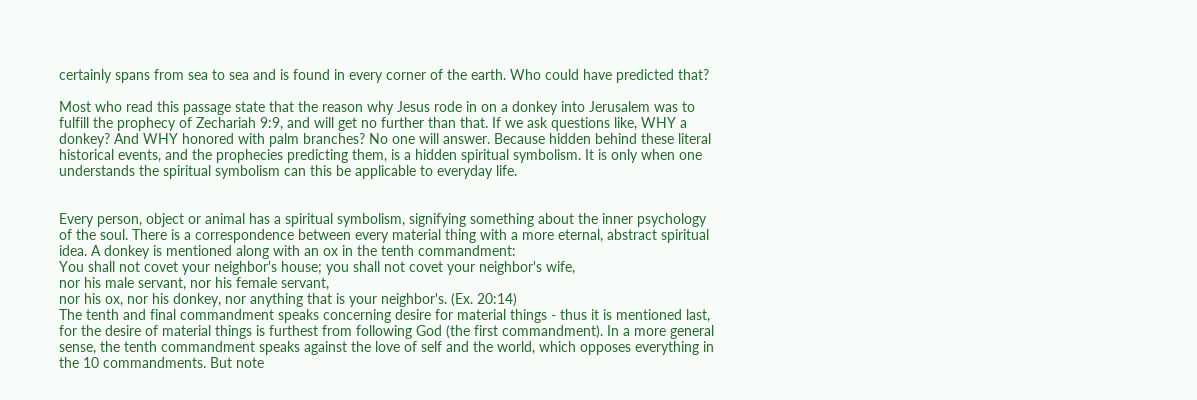certainly spans from sea to sea and is found in every corner of the earth. Who could have predicted that?

Most who read this passage state that the reason why Jesus rode in on a donkey into Jerusalem was to fulfill the prophecy of Zechariah 9:9, and will get no further than that. If we ask questions like, WHY a donkey? And WHY honored with palm branches? No one will answer. Because hidden behind these literal historical events, and the prophecies predicting them, is a hidden spiritual symbolism. It is only when one understands the spiritual symbolism can this be applicable to everyday life.


Every person, object or animal has a spiritual symbolism, signifying something about the inner psychology of the soul. There is a correspondence between every material thing with a more eternal, abstract spiritual idea. A donkey is mentioned along with an ox in the tenth commandment:
You shall not covet your neighbor's house; you shall not covet your neighbor's wife,
nor his male servant, nor his female servant,
nor his ox, nor his donkey, nor anything that is your neighbor's. (Ex. 20:14)
The tenth and final commandment speaks concerning desire for material things - thus it is mentioned last, for the desire of material things is furthest from following God (the first commandment). In a more general sense, the tenth commandment speaks against the love of self and the world, which opposes everything in the 10 commandments. But note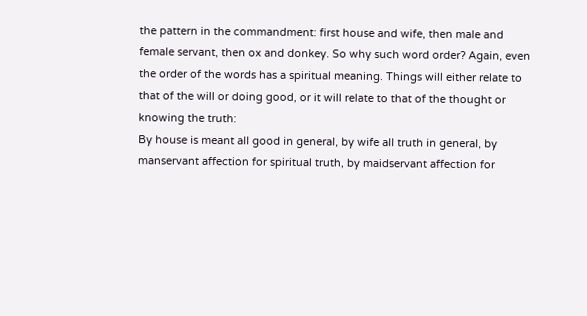the pattern in the commandment: first house and wife, then male and female servant, then ox and donkey. So why such word order? Again, even the order of the words has a spiritual meaning. Things will either relate to that of the will or doing good, or it will relate to that of the thought or knowing the truth:
By house is meant all good in general, by wife all truth in general, by manservant affection for spiritual truth, by maidservant affection for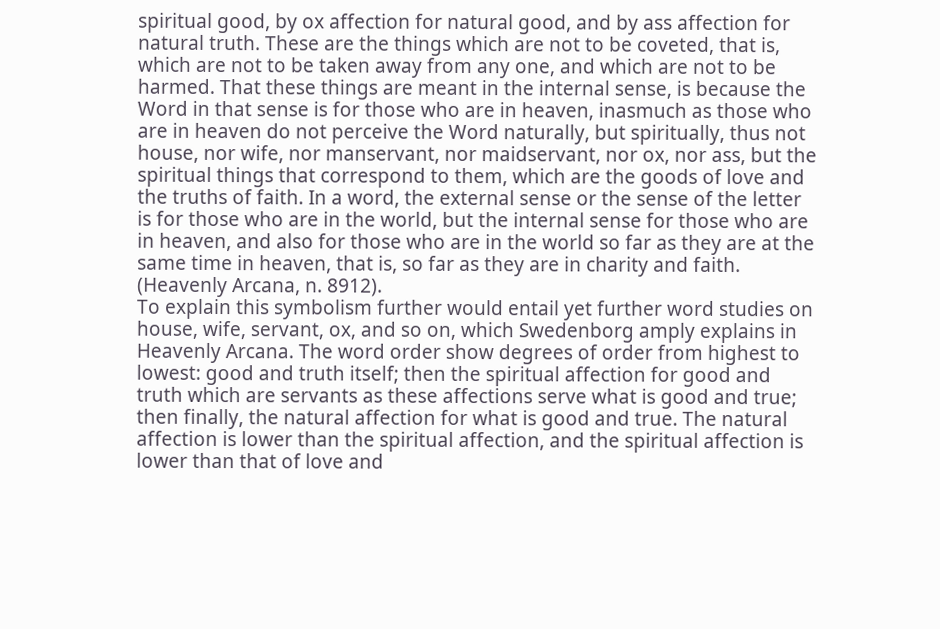spiritual good, by ox affection for natural good, and by ass affection for natural truth. These are the things which are not to be coveted, that is, which are not to be taken away from any one, and which are not to be harmed. That these things are meant in the internal sense, is because the Word in that sense is for those who are in heaven, inasmuch as those who are in heaven do not perceive the Word naturally, but spiritually, thus not house, nor wife, nor manservant, nor maidservant, nor ox, nor ass, but the spiritual things that correspond to them, which are the goods of love and the truths of faith. In a word, the external sense or the sense of the letter is for those who are in the world, but the internal sense for those who are in heaven, and also for those who are in the world so far as they are at the same time in heaven, that is, so far as they are in charity and faith. (Heavenly Arcana, n. 8912).
To explain this symbolism further would entail yet further word studies on house, wife, servant, ox, and so on, which Swedenborg amply explains in Heavenly Arcana. The word order show degrees of order from highest to lowest: good and truth itself; then the spiritual affection for good and truth which are servants as these affections serve what is good and true; then finally, the natural affection for what is good and true. The natural affection is lower than the spiritual affection, and the spiritual affection is lower than that of love and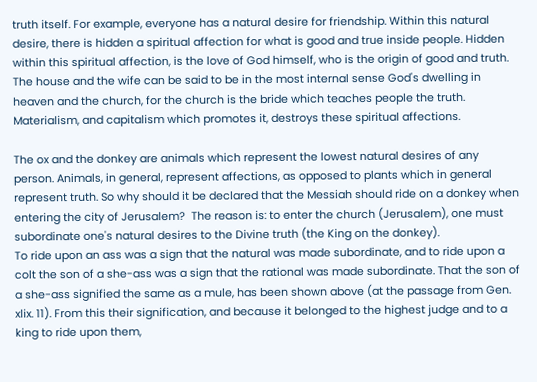truth itself. For example, everyone has a natural desire for friendship. Within this natural desire, there is hidden a spiritual affection for what is good and true inside people. Hidden within this spiritual affection, is the love of God himself, who is the origin of good and truth. The house and the wife can be said to be in the most internal sense God's dwelling in heaven and the church, for the church is the bride which teaches people the truth. Materialism, and capitalism which promotes it, destroys these spiritual affections.

The ox and the donkey are animals which represent the lowest natural desires of any person. Animals, in general, represent affections, as opposed to plants which in general represent truth. So why should it be declared that the Messiah should ride on a donkey when entering the city of Jerusalem?  The reason is: to enter the church (Jerusalem), one must subordinate one's natural desires to the Divine truth (the King on the donkey).
To ride upon an ass was a sign that the natural was made subordinate, and to ride upon a colt the son of a she-ass was a sign that the rational was made subordinate. That the son of a she-ass signified the same as a mule, has been shown above (at the passage from Gen. xlix. 11). From this their signification, and because it belonged to the highest judge and to a king to ride upon them,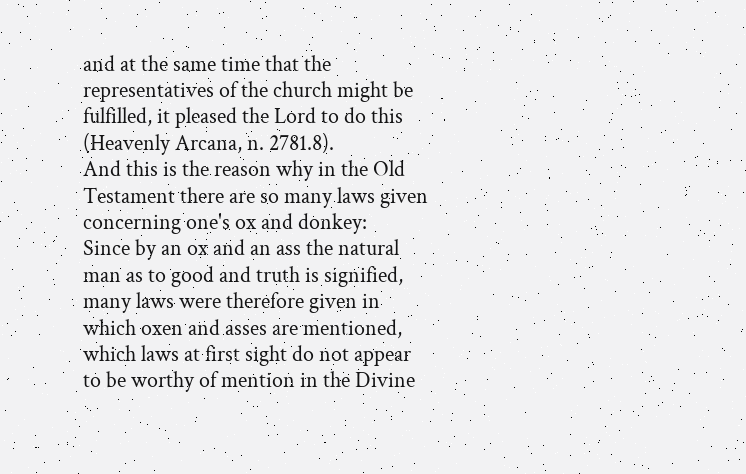and at the same time that the representatives of the church might be fulfilled, it pleased the Lord to do this (Heavenly Arcana, n. 2781.8).
And this is the reason why in the Old Testament there are so many laws given concerning one's ox and donkey:
Since by an ox and an ass the natural man as to good and truth is signified, many laws were therefore given in which oxen and asses are mentioned, which laws at first sight do not appear to be worthy of mention in the Divine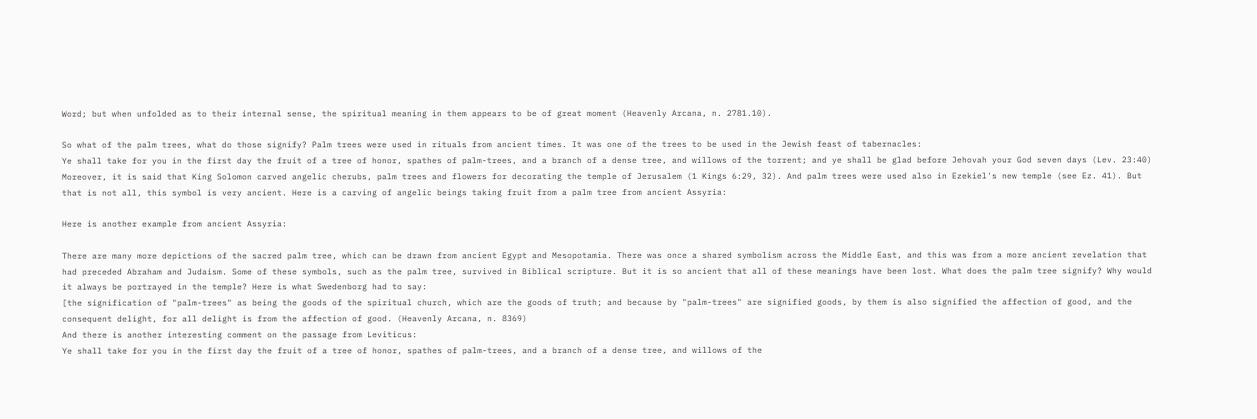Word; but when unfolded as to their internal sense, the spiritual meaning in them appears to be of great moment (Heavenly Arcana, n. 2781.10).

So what of the palm trees, what do those signify? Palm trees were used in rituals from ancient times. It was one of the trees to be used in the Jewish feast of tabernacles:
Ye shall take for you in the first day the fruit of a tree of honor, spathes of palm-trees, and a branch of a dense tree, and willows of the torrent; and ye shall be glad before Jehovah your God seven days (Lev. 23:40)
Moreover, it is said that King Solomon carved angelic cherubs, palm trees and flowers for decorating the temple of Jerusalem (1 Kings 6:29, 32). And palm trees were used also in Ezekiel's new temple (see Ez. 41). But that is not all, this symbol is very ancient. Here is a carving of angelic beings taking fruit from a palm tree from ancient Assyria:

Here is another example from ancient Assyria:

There are many more depictions of the sacred palm tree, which can be drawn from ancient Egypt and Mesopotamia. There was once a shared symbolism across the Middle East, and this was from a more ancient revelation that had preceded Abraham and Judaism. Some of these symbols, such as the palm tree, survived in Biblical scripture. But it is so ancient that all of these meanings have been lost. What does the palm tree signify? Why would it always be portrayed in the temple? Here is what Swedenborg had to say:
[the signification of "palm-trees" as being the goods of the spiritual church, which are the goods of truth; and because by "palm-trees" are signified goods, by them is also signified the affection of good, and the consequent delight, for all delight is from the affection of good. (Heavenly Arcana, n. 8369)
And there is another interesting comment on the passage from Leviticus:
Ye shall take for you in the first day the fruit of a tree of honor, spathes of palm-trees, and a branch of a dense tree, and willows of the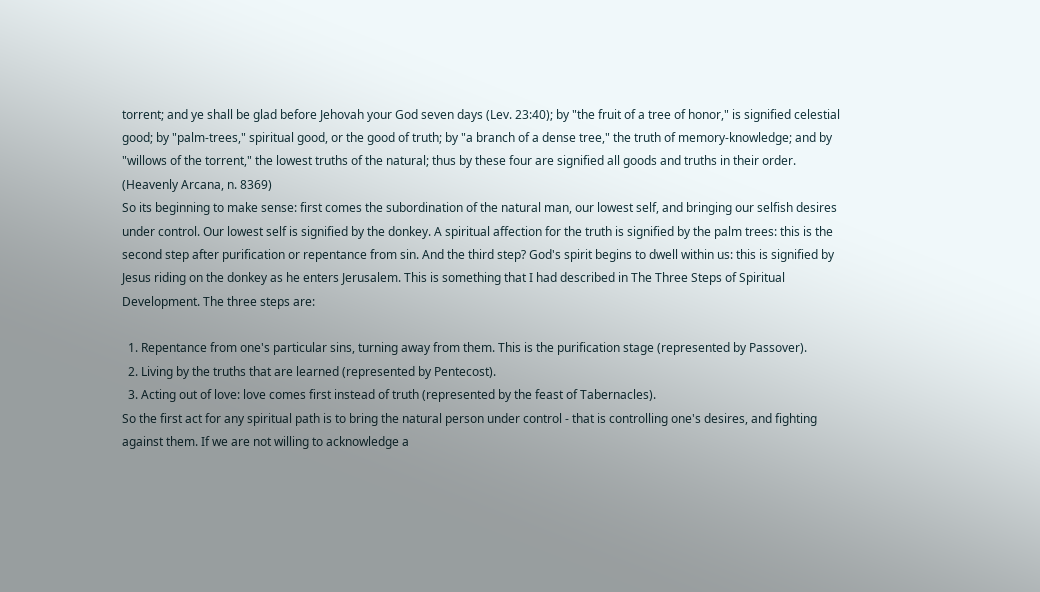torrent; and ye shall be glad before Jehovah your God seven days (Lev. 23:40); by "the fruit of a tree of honor," is signified celestial good; by "palm-trees," spiritual good, or the good of truth; by "a branch of a dense tree," the truth of memory-knowledge; and by "willows of the torrent," the lowest truths of the natural; thus by these four are signified all goods and truths in their order. (Heavenly Arcana, n. 8369)
So its beginning to make sense: first comes the subordination of the natural man, our lowest self, and bringing our selfish desires under control. Our lowest self is signified by the donkey. A spiritual affection for the truth is signified by the palm trees: this is the second step after purification or repentance from sin. And the third step? God's spirit begins to dwell within us: this is signified by Jesus riding on the donkey as he enters Jerusalem. This is something that I had described in The Three Steps of Spiritual Development. The three steps are:

  1. Repentance from one's particular sins, turning away from them. This is the purification stage (represented by Passover).
  2. Living by the truths that are learned (represented by Pentecost).
  3. Acting out of love: love comes first instead of truth (represented by the feast of Tabernacles).
So the first act for any spiritual path is to bring the natural person under control - that is controlling one's desires, and fighting against them. If we are not willing to acknowledge a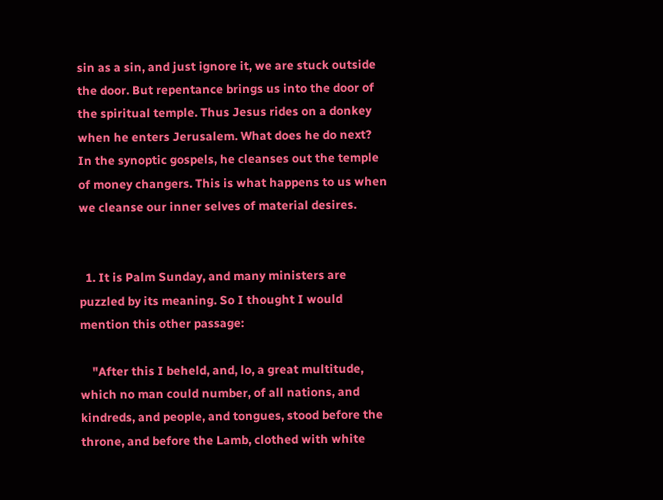sin as a sin, and just ignore it, we are stuck outside the door. But repentance brings us into the door of the spiritual temple. Thus Jesus rides on a donkey when he enters Jerusalem. What does he do next? In the synoptic gospels, he cleanses out the temple of money changers. This is what happens to us when we cleanse our inner selves of material desires.


  1. It is Palm Sunday, and many ministers are puzzled by its meaning. So I thought I would mention this other passage:

    "After this I beheld, and, lo, a great multitude, which no man could number, of all nations, and kindreds, and people, and tongues, stood before the throne, and before the Lamb, clothed with white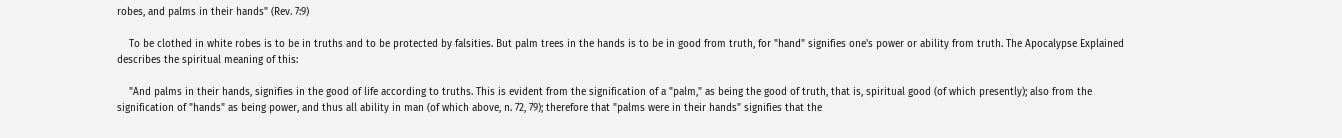robes, and palms in their hands" (Rev. 7:9)

    To be clothed in white robes is to be in truths and to be protected by falsities. But palm trees in the hands is to be in good from truth, for "hand" signifies one's power or ability from truth. The Apocalypse Explained describes the spiritual meaning of this:

    "And palms in their hands, signifies in the good of life according to truths. This is evident from the signification of a "palm," as being the good of truth, that is, spiritual good (of which presently); also from the signification of "hands" as being power, and thus all ability in man (of which above, n. 72, 79); therefore that "palms were in their hands" signifies that the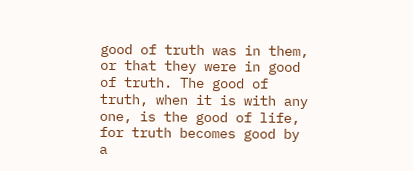good of truth was in them, or that they were in good of truth. The good of truth, when it is with any one, is the good of life, for truth becomes good by a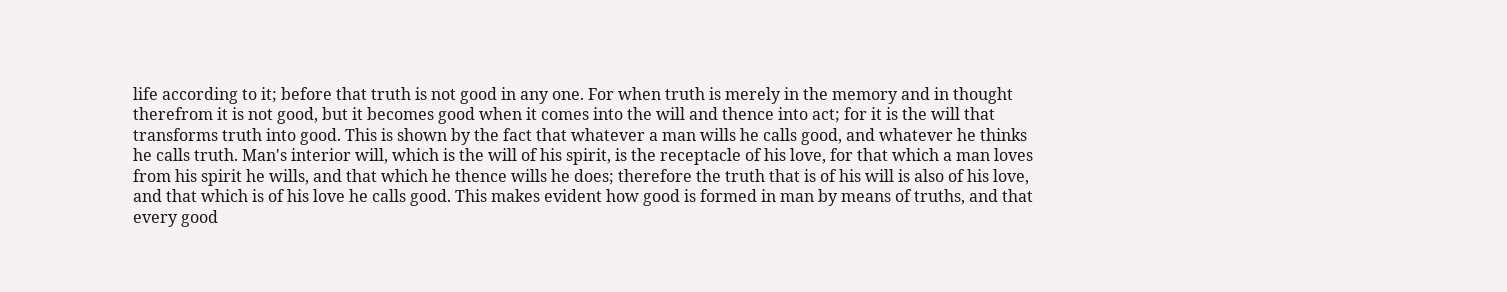life according to it; before that truth is not good in any one. For when truth is merely in the memory and in thought therefrom it is not good, but it becomes good when it comes into the will and thence into act; for it is the will that transforms truth into good. This is shown by the fact that whatever a man wills he calls good, and whatever he thinks he calls truth. Man's interior will, which is the will of his spirit, is the receptacle of his love, for that which a man loves from his spirit he wills, and that which he thence wills he does; therefore the truth that is of his will is also of his love, and that which is of his love he calls good. This makes evident how good is formed in man by means of truths, and that every good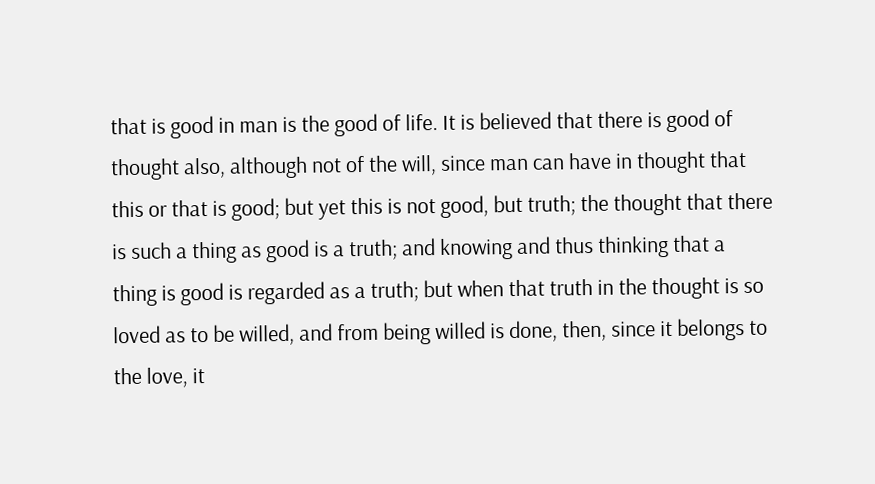that is good in man is the good of life. It is believed that there is good of thought also, although not of the will, since man can have in thought that this or that is good; but yet this is not good, but truth; the thought that there is such a thing as good is a truth; and knowing and thus thinking that a thing is good is regarded as a truth; but when that truth in the thought is so loved as to be willed, and from being willed is done, then, since it belongs to the love, it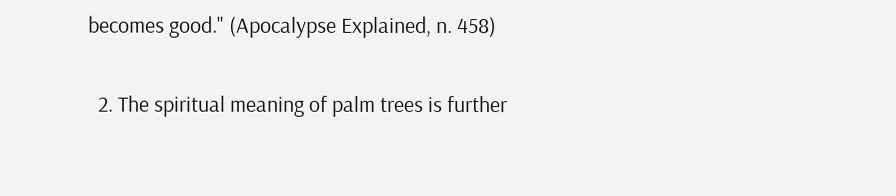becomes good." (Apocalypse Explained, n. 458)

  2. The spiritual meaning of palm trees is further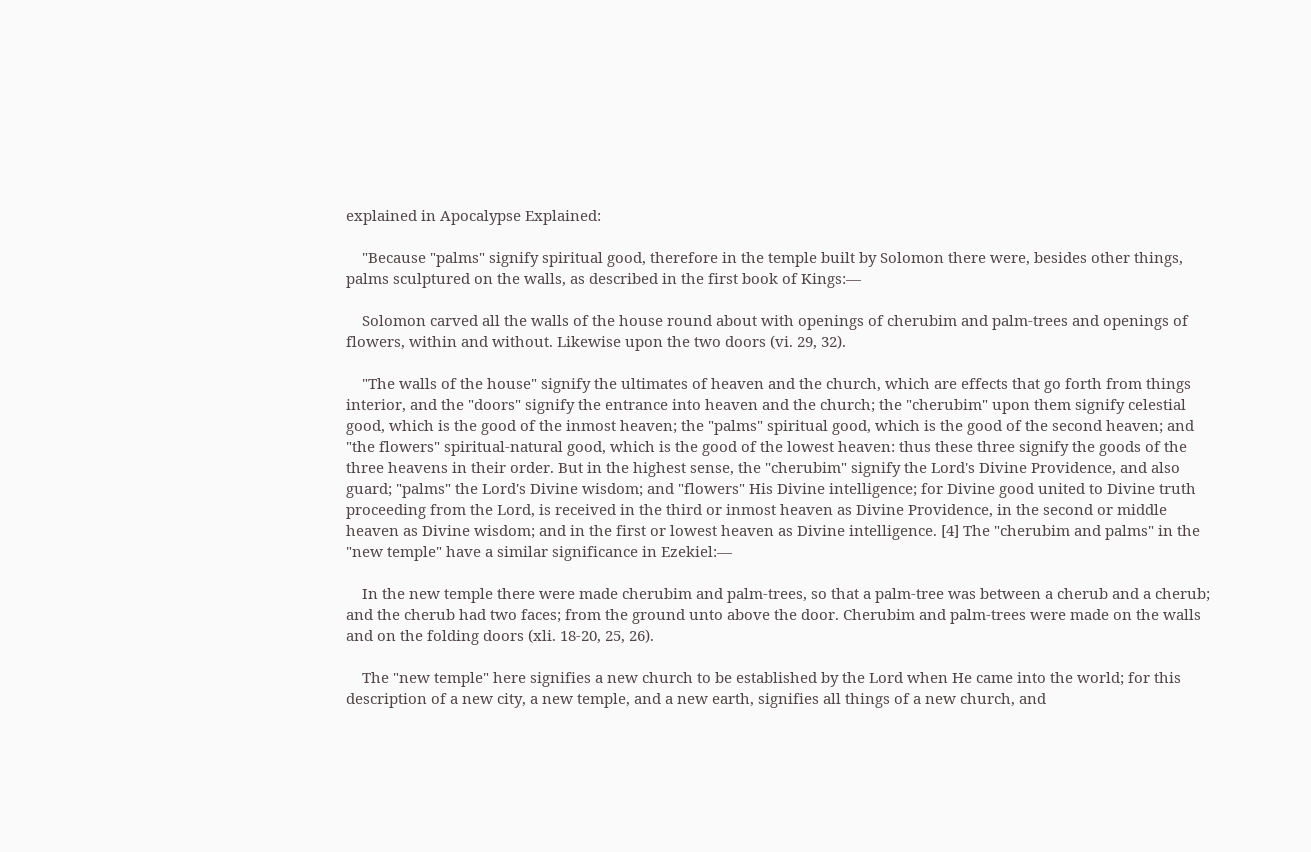explained in Apocalypse Explained:

    "Because "palms" signify spiritual good, therefore in the temple built by Solomon there were, besides other things, palms sculptured on the walls, as described in the first book of Kings:—

    Solomon carved all the walls of the house round about with openings of cherubim and palm-trees and openings of flowers, within and without. Likewise upon the two doors (vi. 29, 32).

    "The walls of the house" signify the ultimates of heaven and the church, which are effects that go forth from things interior, and the "doors" signify the entrance into heaven and the church; the "cherubim" upon them signify celestial good, which is the good of the inmost heaven; the "palms" spiritual good, which is the good of the second heaven; and "the flowers" spiritual-natural good, which is the good of the lowest heaven: thus these three signify the goods of the three heavens in their order. But in the highest sense, the "cherubim" signify the Lord's Divine Providence, and also guard; "palms" the Lord's Divine wisdom; and "flowers" His Divine intelligence; for Divine good united to Divine truth proceeding from the Lord, is received in the third or inmost heaven as Divine Providence, in the second or middle heaven as Divine wisdom; and in the first or lowest heaven as Divine intelligence. [4] The "cherubim and palms" in the "new temple" have a similar significance in Ezekiel:—

    In the new temple there were made cherubim and palm-trees, so that a palm-tree was between a cherub and a cherub; and the cherub had two faces; from the ground unto above the door. Cherubim and palm-trees were made on the walls and on the folding doors (xli. 18-20, 25, 26).

    The "new temple" here signifies a new church to be established by the Lord when He came into the world; for this description of a new city, a new temple, and a new earth, signifies all things of a new church, and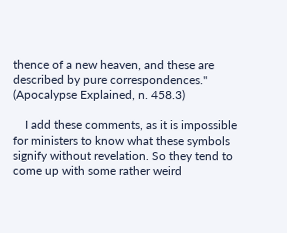thence of a new heaven, and these are described by pure correspondences." (Apocalypse Explained, n. 458.3)

    I add these comments, as it is impossible for ministers to know what these symbols signify without revelation. So they tend to come up with some rather weird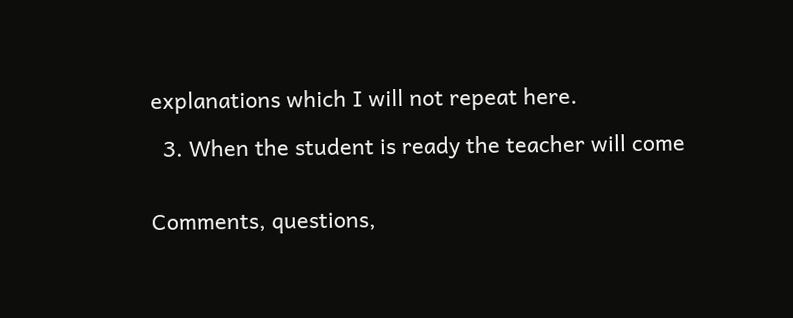explanations which I will not repeat here.

  3. When the student is ready the teacher will come


Comments, questions,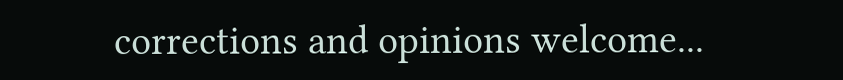corrections and opinions welcome...